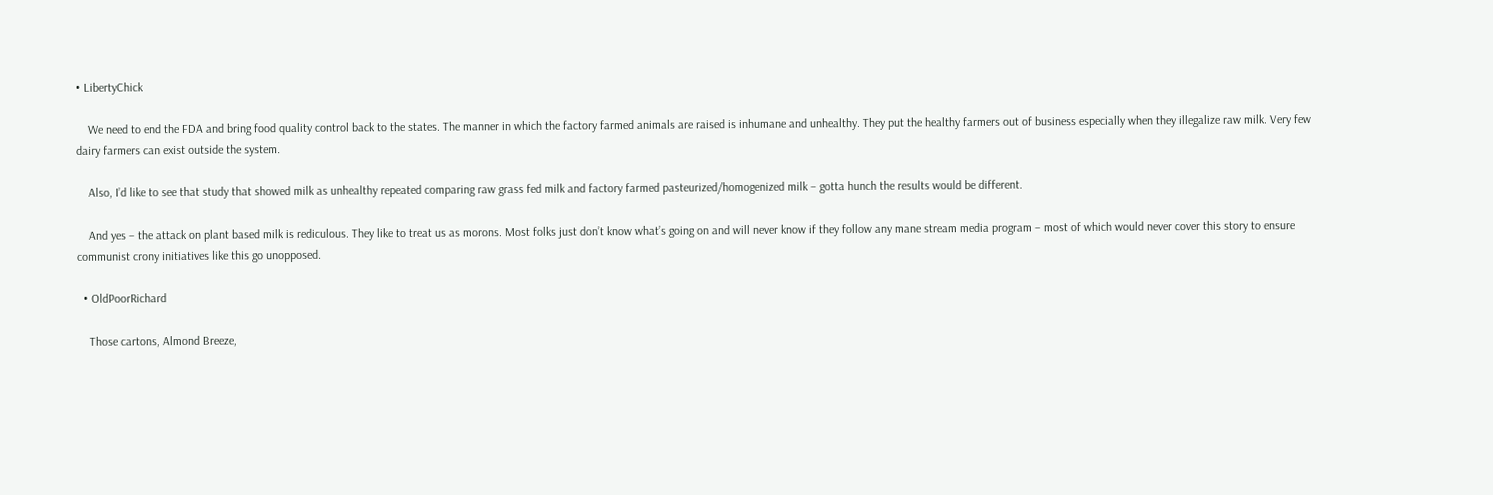• LibertyChick

    We need to end the FDA and bring food quality control back to the states. The manner in which the factory farmed animals are raised is inhumane and unhealthy. They put the healthy farmers out of business especially when they illegalize raw milk. Very few dairy farmers can exist outside the system.

    Also, I’d like to see that study that showed milk as unhealthy repeated comparing raw grass fed milk and factory farmed pasteurized/homogenized milk – gotta hunch the results would be different.

    And yes – the attack on plant based milk is rediculous. They like to treat us as morons. Most folks just don’t know what’s going on and will never know if they follow any mane stream media program – most of which would never cover this story to ensure communist crony initiatives like this go unopposed.

  • OldPoorRichard

    Those cartons, Almond Breeze,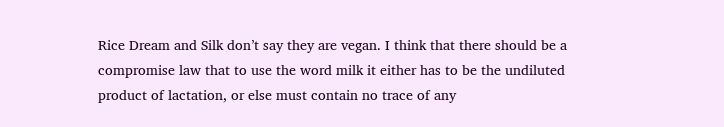Rice Dream and Silk don’t say they are vegan. I think that there should be a compromise law that to use the word milk it either has to be the undiluted product of lactation, or else must contain no trace of any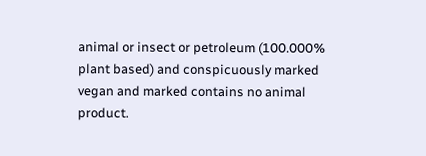animal or insect or petroleum (100.000% plant based) and conspicuously marked vegan and marked contains no animal product.